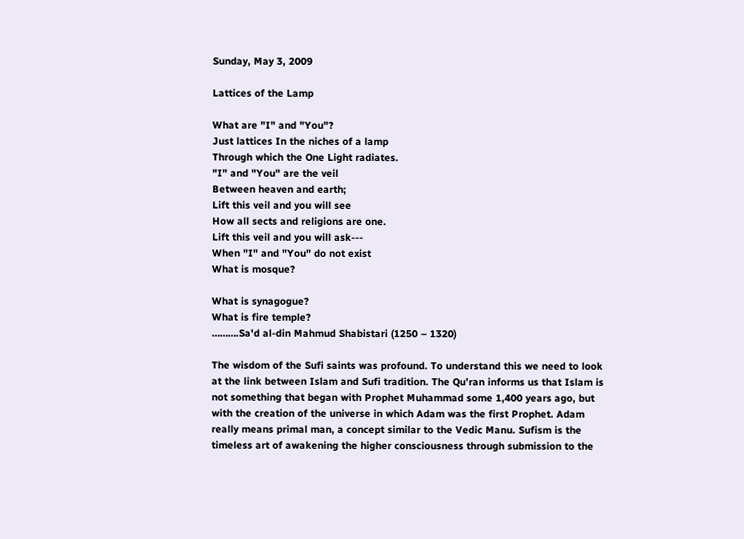Sunday, May 3, 2009

Lattices of the Lamp

What are "I" and "You"?
Just lattices In the niches of a lamp
Through which the One Light radiates.
"I" and "You" are the veil
Between heaven and earth;
Lift this veil and you will see
How all sects and religions are one.
Lift this veil and you will ask---
When "I" and "You" do not exist
What is mosque?

What is synagogue?
What is fire temple?
……….Sa'd al-din Mahmud Shabistari (1250 – 1320)

The wisdom of the Sufi saints was profound. To understand this we need to look at the link between Islam and Sufi tradition. The Qu’ran informs us that Islam is not something that began with Prophet Muhammad some 1,400 years ago, but with the creation of the universe in which Adam was the first Prophet. Adam really means primal man, a concept similar to the Vedic Manu. Sufism is the timeless art of awakening the higher consciousness through submission to the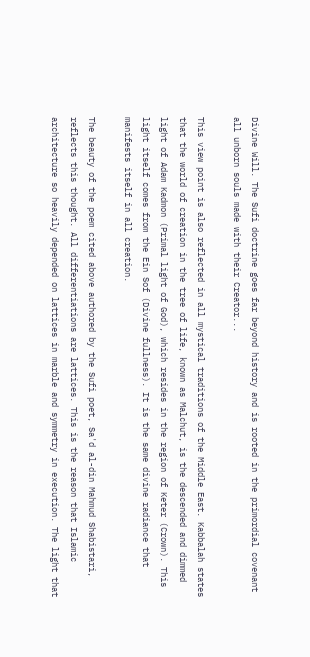Divine Will. The Sufi doctrine goes far beyond history and is rooted in the primordial covenant all unborn souls made with their Creator...

This view point is also reflected in all mystical traditions of the Middle East. Kabbalah states that the world of creation in the tree of life, known as Malchut, is the descended and dimmed light of Adam Kadmon (Primal light of God), which resides in the region of Keter (Crown). This light itself comes from the Ein Sof (Divine fullness). It is the same divine radiance that manifests itself in all creation.

The beauty of the poem cited above authored by the Sufi poet, Sa'd al-din Mahmud Shabistari, reflects this thought. All differentiations are lattices. This is the reason that Islamic architecture so heavily depended on lattices in marble and symmetry in execution. The light that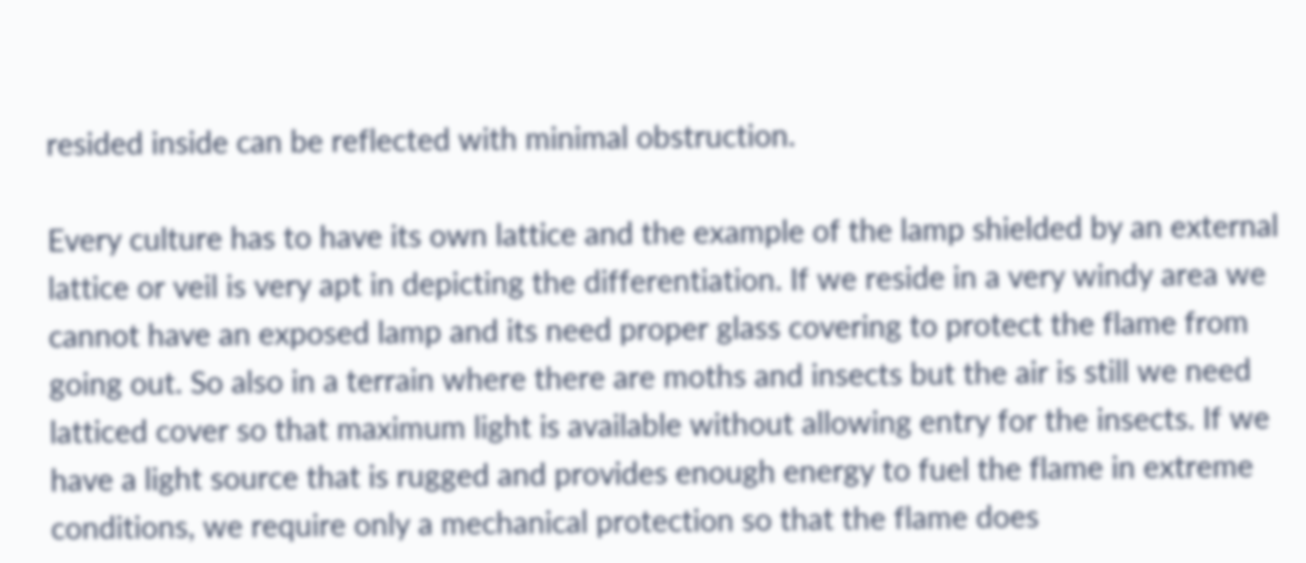resided inside can be reflected with minimal obstruction.

Every culture has to have its own lattice and the example of the lamp shielded by an external lattice or veil is very apt in depicting the differentiation. If we reside in a very windy area we cannot have an exposed lamp and its need proper glass covering to protect the flame from going out. So also in a terrain where there are moths and insects but the air is still we need latticed cover so that maximum light is available without allowing entry for the insects. If we have a light source that is rugged and provides enough energy to fuel the flame in extreme conditions, we require only a mechanical protection so that the flame does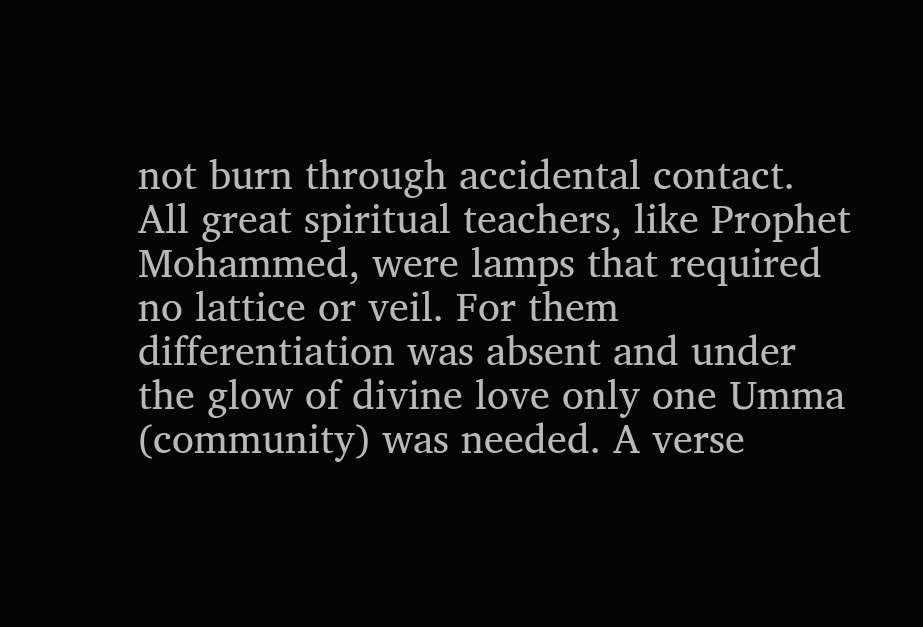not burn through accidental contact. All great spiritual teachers, like Prophet Mohammed, were lamps that required no lattice or veil. For them differentiation was absent and under the glow of divine love only one Umma (community) was needed. A verse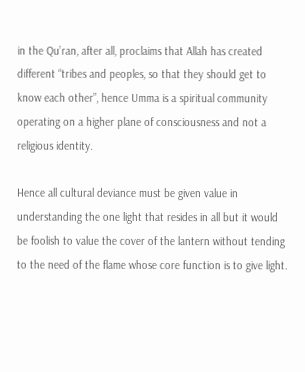in the Qu’ran, after all, proclaims that Allah has created different “tribes and peoples, so that they should get to know each other”, hence Umma is a spiritual community operating on a higher plane of consciousness and not a religious identity.

Hence all cultural deviance must be given value in understanding the one light that resides in all but it would be foolish to value the cover of the lantern without tending to the need of the flame whose core function is to give light.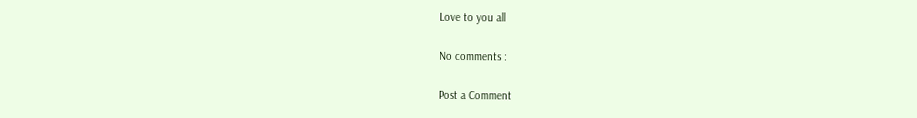Love to you all

No comments :

Post a Comment